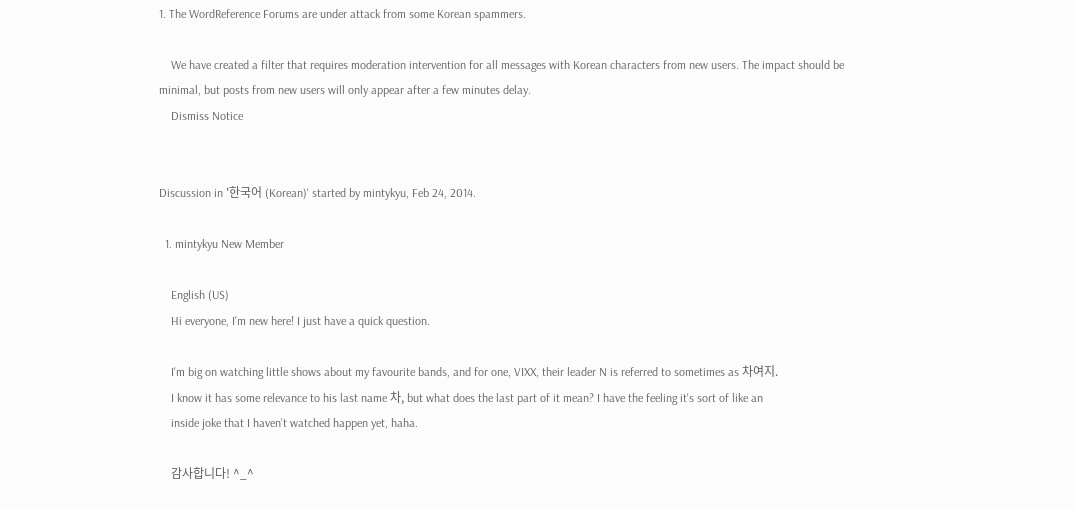1. The WordReference Forums are under attack from some Korean spammers.

    We have created a filter that requires moderation intervention for all messages with Korean characters from new users. The impact should be minimal, but posts from new users will only appear after a few minutes delay.
    Dismiss Notice


Discussion in '한국어 (Korean)' started by mintykyu, Feb 24, 2014.

  1. mintykyu New Member

    English (US)
    Hi everyone, I'm new here! I just have a quick question.

    I'm big on watching little shows about my favourite bands, and for one, VIXX, their leader N is referred to sometimes as 차여지.
    I know it has some relevance to his last name 차, but what does the last part of it mean? I have the feeling it's sort of like an
    inside joke that I haven't watched happen yet, haha.

    감사합니다! ^_^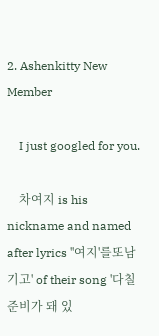2. Ashenkitty New Member

    I just googled for you.

    차여지 is his nickname and named after lyrics ''여지'를또남기고' of their song '다칠 준비가 돼 있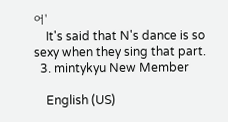어'
    It's said that N's dance is so sexy when they sing that part.
  3. mintykyu New Member

    English (US)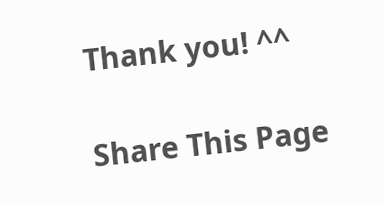Thank you! ^^

Share This Page